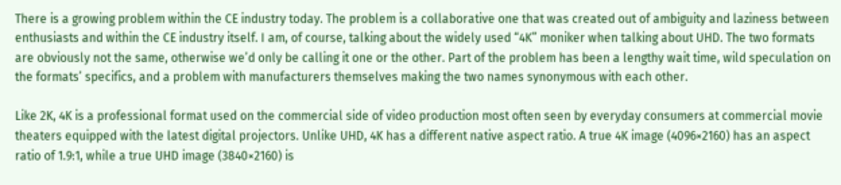There is a growing problem within the CE industry today. The problem is a collaborative one that was created out of ambiguity and laziness between enthusiasts and within the CE industry itself. I am, of course, talking about the widely used “4K” moniker when talking about UHD. The two formats are obviously not the same, otherwise we’d only be calling it one or the other. Part of the problem has been a lengthy wait time, wild speculation on the formats’ specifics, and a problem with manufacturers themselves making the two names synonymous with each other.

Like 2K, 4K is a professional format used on the commercial side of video production most often seen by everyday consumers at commercial movie theaters equipped with the latest digital projectors. Unlike UHD, 4K has a different native aspect ratio. A true 4K image (4096×2160) has an aspect ratio of 1.9:1, while a true UHD image (3840×2160) is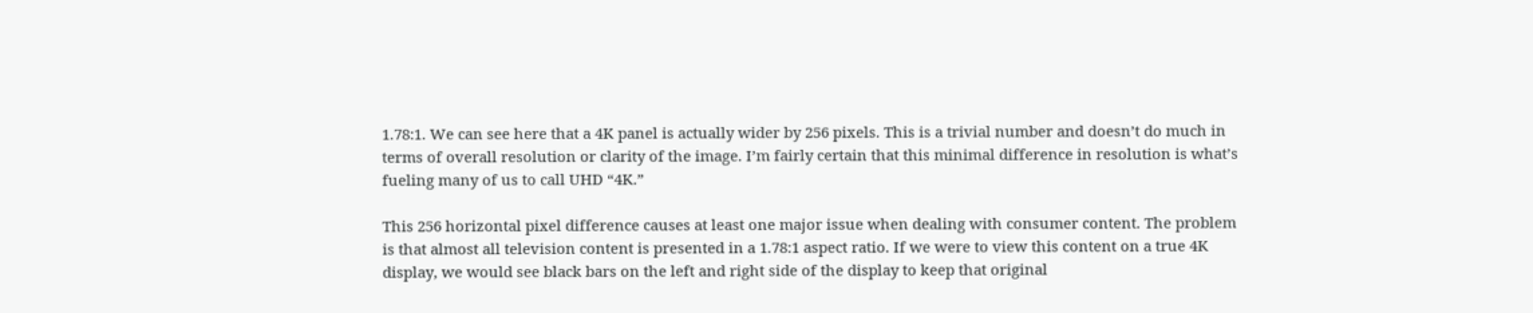1.78:1. We can see here that a 4K panel is actually wider by 256 pixels. This is a trivial number and doesn’t do much in terms of overall resolution or clarity of the image. I’m fairly certain that this minimal difference in resolution is what’s fueling many of us to call UHD “4K.”

This 256 horizontal pixel difference causes at least one major issue when dealing with consumer content. The problem is that almost all television content is presented in a 1.78:1 aspect ratio. If we were to view this content on a true 4K display, we would see black bars on the left and right side of the display to keep that original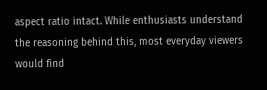aspect ratio intact. While enthusiasts understand the reasoning behind this, most everyday viewers would find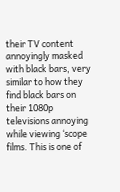their TV content annoyingly masked with black bars, very similar to how they find black bars on their 1080p televisions annoying while viewing ‘scope films. This is one of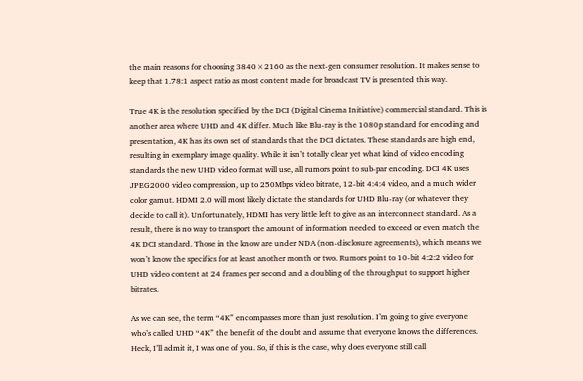the main reasons for choosing 3840×2160 as the next-gen consumer resolution. It makes sense to keep that 1.78:1 aspect ratio as most content made for broadcast TV is presented this way.

True 4K is the resolution specified by the DCI (Digital Cinema Initiative) commercial standard. This is another area where UHD and 4K differ. Much like Blu-ray is the 1080p standard for encoding and presentation, 4K has its own set of standards that the DCI dictates. These standards are high end, resulting in exemplary image quality. While it isn’t totally clear yet what kind of video encoding standards the new UHD video format will use, all rumors point to sub-par encoding. DCI 4K uses JPEG2000 video compression, up to 250Mbps video bitrate, 12-bit 4:4:4 video, and a much wider color gamut. HDMI 2.0 will most likely dictate the standards for UHD Blu-ray (or whatever they decide to call it). Unfortunately, HDMI has very little left to give as an interconnect standard. As a result, there is no way to transport the amount of information needed to exceed or even match the 4K DCI standard. Those in the know are under NDA (non-disclosure agreements), which means we won’t know the specifics for at least another month or two. Rumors point to 10-bit 4:2:2 video for UHD video content at 24 frames per second and a doubling of the throughput to support higher bitrates.

As we can see, the term “4K” encompasses more than just resolution. I’m going to give everyone who’s called UHD “4K” the benefit of the doubt and assume that everyone knows the differences. Heck, I’ll admit it, I was one of you. So, if this is the case, why does everyone still call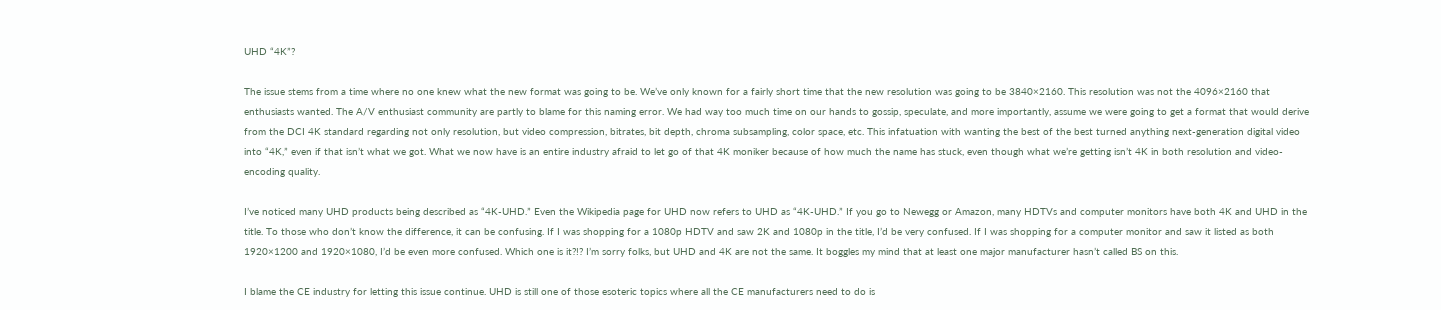UHD “4K”?

The issue stems from a time where no one knew what the new format was going to be. We’ve only known for a fairly short time that the new resolution was going to be 3840×2160. This resolution was not the 4096×2160 that enthusiasts wanted. The A/V enthusiast community are partly to blame for this naming error. We had way too much time on our hands to gossip, speculate, and more importantly, assume we were going to get a format that would derive from the DCI 4K standard regarding not only resolution, but video compression, bitrates, bit depth, chroma subsampling, color space, etc. This infatuation with wanting the best of the best turned anything next-generation digital video into “4K,” even if that isn’t what we got. What we now have is an entire industry afraid to let go of that 4K moniker because of how much the name has stuck, even though what we’re getting isn’t 4K in both resolution and video-encoding quality.

I’ve noticed many UHD products being described as “4K-UHD.” Even the Wikipedia page for UHD now refers to UHD as “4K-UHD.” If you go to Newegg or Amazon, many HDTVs and computer monitors have both 4K and UHD in the title. To those who don’t know the difference, it can be confusing. If I was shopping for a 1080p HDTV and saw 2K and 1080p in the title, I’d be very confused. If I was shopping for a computer monitor and saw it listed as both 1920×1200 and 1920×1080, I’d be even more confused. Which one is it?!? I’m sorry folks, but UHD and 4K are not the same. It boggles my mind that at least one major manufacturer hasn’t called BS on this.

I blame the CE industry for letting this issue continue. UHD is still one of those esoteric topics where all the CE manufacturers need to do is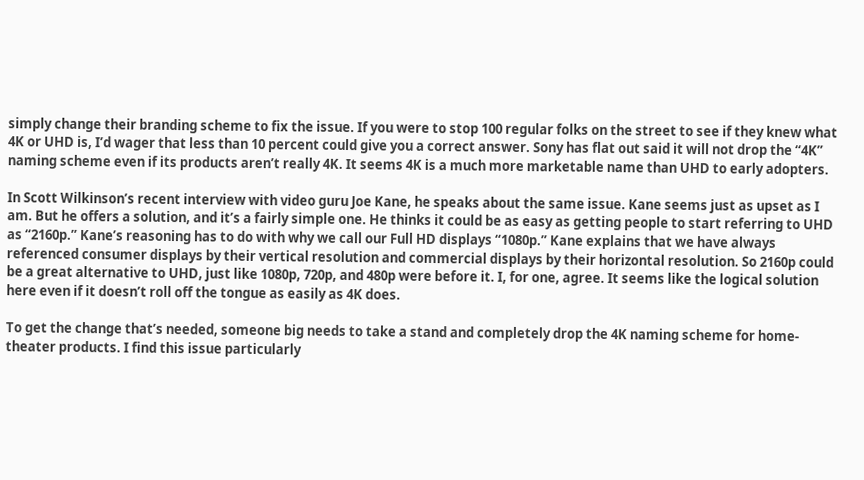simply change their branding scheme to fix the issue. If you were to stop 100 regular folks on the street to see if they knew what 4K or UHD is, I’d wager that less than 10 percent could give you a correct answer. Sony has flat out said it will not drop the “4K” naming scheme even if its products aren’t really 4K. It seems 4K is a much more marketable name than UHD to early adopters.

In Scott Wilkinson’s recent interview with video guru Joe Kane, he speaks about the same issue. Kane seems just as upset as I am. But he offers a solution, and it’s a fairly simple one. He thinks it could be as easy as getting people to start referring to UHD as “2160p.” Kane’s reasoning has to do with why we call our Full HD displays “1080p.” Kane explains that we have always referenced consumer displays by their vertical resolution and commercial displays by their horizontal resolution. So 2160p could be a great alternative to UHD, just like 1080p, 720p, and 480p were before it. I, for one, agree. It seems like the logical solution here even if it doesn’t roll off the tongue as easily as 4K does.

To get the change that’s needed, someone big needs to take a stand and completely drop the 4K naming scheme for home-theater products. I find this issue particularly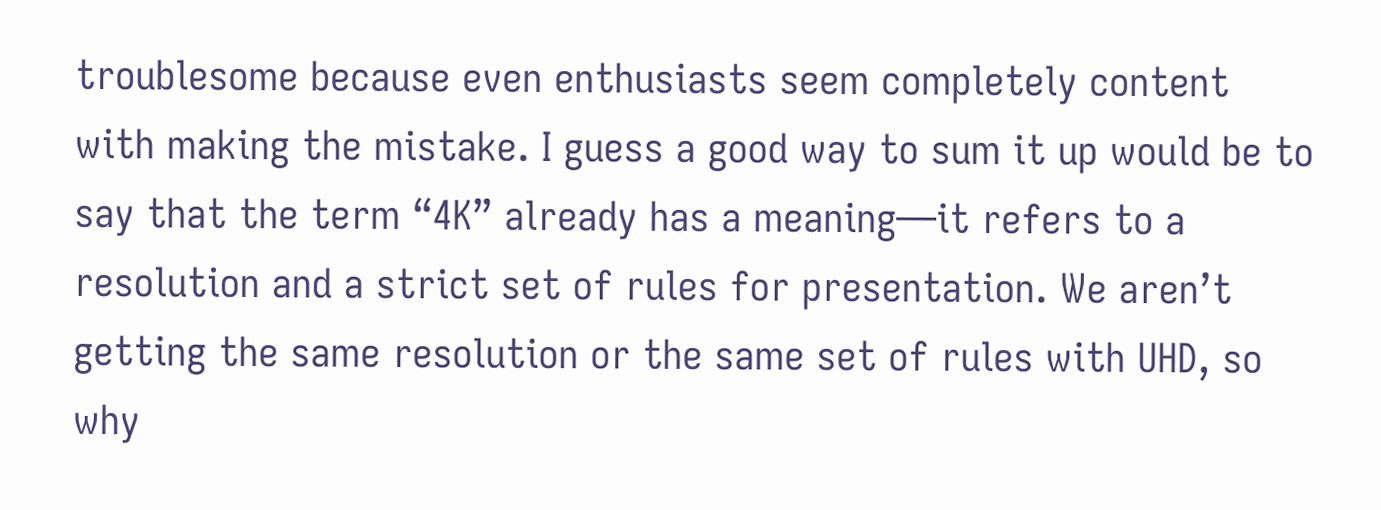troublesome because even enthusiasts seem completely content with making the mistake. I guess a good way to sum it up would be to say that the term “4K” already has a meaning—it refers to a resolution and a strict set of rules for presentation. We aren’t getting the same resolution or the same set of rules with UHD, so why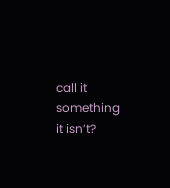call it something it isn’t?